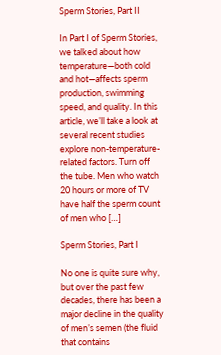Sperm Stories, Part II

In Part I of Sperm Stories, we talked about how temperature—both cold and hot—affects sperm production, swimming speed, and quality. In this article, we’ll take a look at several recent studies explore non-temperature-related factors. Turn off the tube. Men who watch 20 hours or more of TV have half the sperm count of men who […]

Sperm Stories, Part I

No one is quite sure why, but over the past few decades, there has been a major decline in the quality of men’s semen (the fluid that contains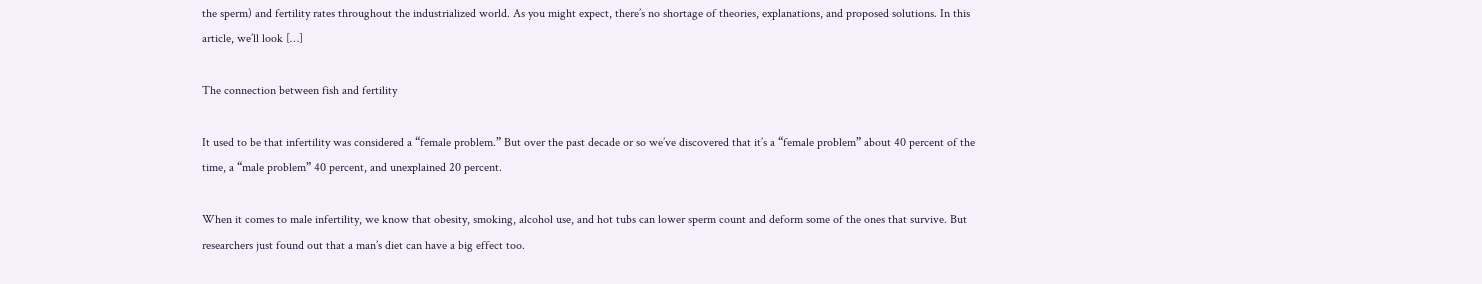the sperm) and fertility rates throughout the industrialized world. As you might expect, there’s no shortage of theories, explanations, and proposed solutions. In this article, we’ll look […]

The connection between fish and fertility

It used to be that infertility was considered a “female problem.” But over the past decade or so we’ve discovered that it’s a “female problem” about 40 percent of the time, a “male problem” 40 percent, and unexplained 20 percent.

When it comes to male infertility, we know that obesity, smoking, alcohol use, and hot tubs can lower sperm count and deform some of the ones that survive. But researchers just found out that a man’s diet can have a big effect too.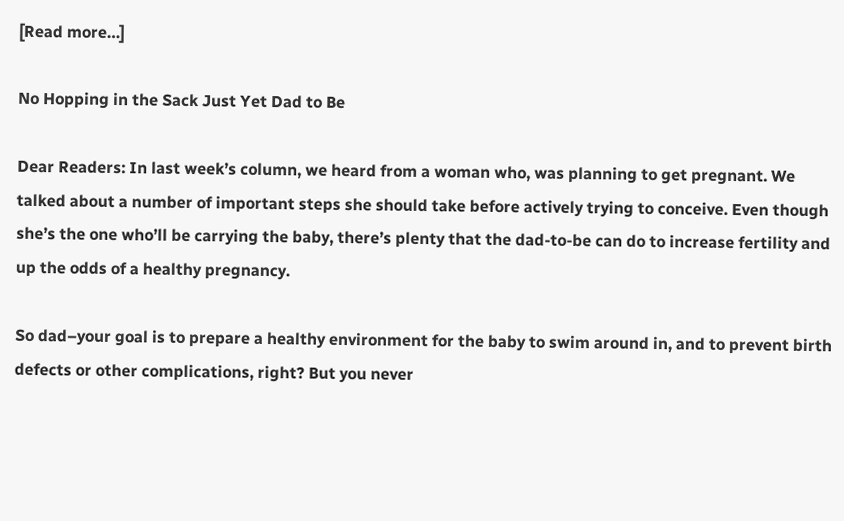[Read more…]

No Hopping in the Sack Just Yet Dad to Be

Dear Readers: In last week’s column, we heard from a woman who, was planning to get pregnant. We talked about a number of important steps she should take before actively trying to conceive. Even though she’s the one who’ll be carrying the baby, there’s plenty that the dad-to-be can do to increase fertility and up the odds of a healthy pregnancy.

So dad–your goal is to prepare a healthy environment for the baby to swim around in, and to prevent birth defects or other complications, right? But you never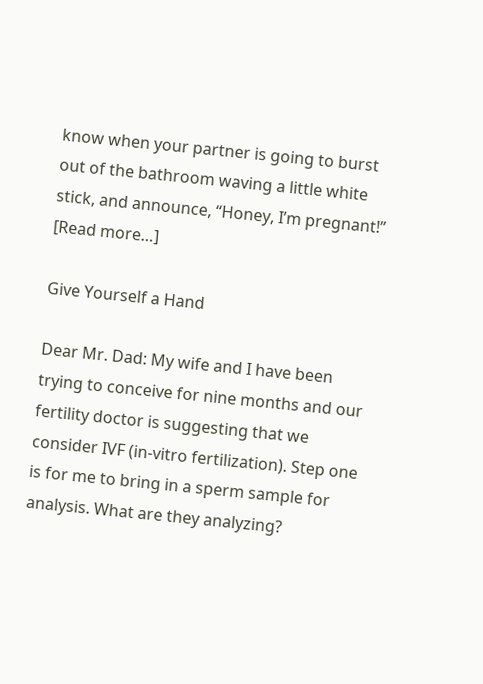know when your partner is going to burst out of the bathroom waving a little white stick, and announce, “Honey, I’m pregnant!”
[Read more…]

Give Yourself a Hand

Dear Mr. Dad: My wife and I have been trying to conceive for nine months and our fertility doctor is suggesting that we consider IVF (in-vitro fertilization). Step one is for me to bring in a sperm sample for analysis. What are they analyzing?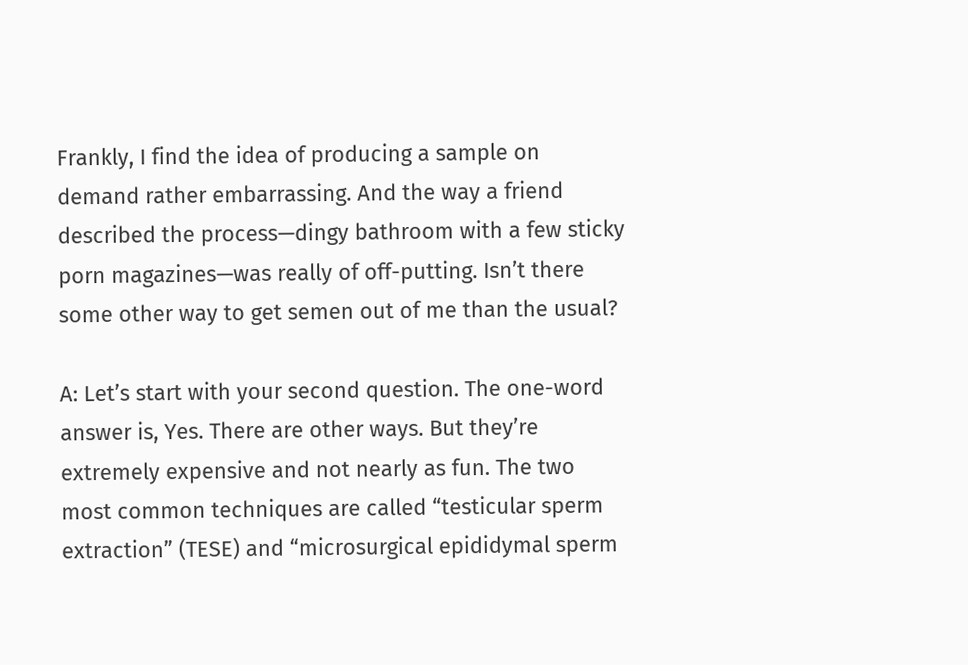Frankly, I find the idea of producing a sample on demand rather embarrassing. And the way a friend described the process—dingy bathroom with a few sticky porn magazines—was really of off-putting. Isn’t there some other way to get semen out of me than the usual?

A: Let’s start with your second question. The one-word answer is, Yes. There are other ways. But they’re extremely expensive and not nearly as fun. The two most common techniques are called “testicular sperm extraction” (TESE) and “microsurgical epididymal sperm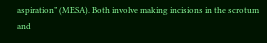aspiration” (MESA). Both involve making incisions in the scrotum and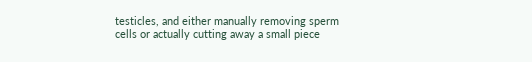testicles, and either manually removing sperm cells or actually cutting away a small piece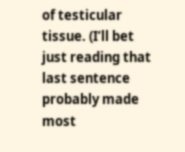of testicular tissue. (I’ll bet just reading that last sentence probably made most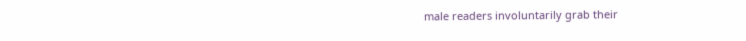male readers involuntarily grab their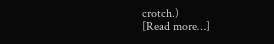crotch.)
[Read more…]